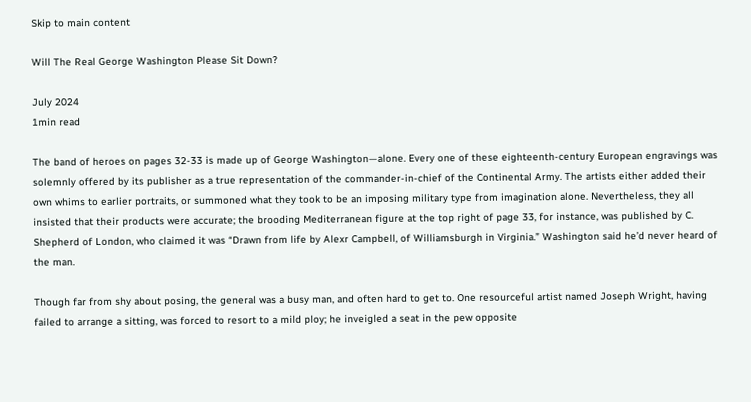Skip to main content

Will The Real George Washington Please Sit Down?

July 2024
1min read

The band of heroes on pages 32-33 is made up of George Washington—alone. Every one of these eighteenth-century European engravings was solemnly offered by its publisher as a true representation of the commander-in-chief of the Continental Army. The artists either added their own whims to earlier portraits, or summoned what they took to be an imposing military type from imagination alone. Nevertheless, they all insisted that their products were accurate; the brooding Mediterranean figure at the top right of page 33, for instance, was published by C. Shepherd of London, who claimed it was “Drawn from life by Alexr Campbell, of Williamsburgh in Virginia.” Washington said he’d never heard of the man.

Though far from shy about posing, the general was a busy man, and often hard to get to. One resourceful artist named Joseph Wright, having failed to arrange a sitting, was forced to resort to a mild ploy; he inveigled a seat in the pew opposite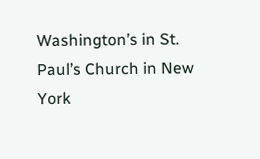Washington’s in St. Paul’s Church in New York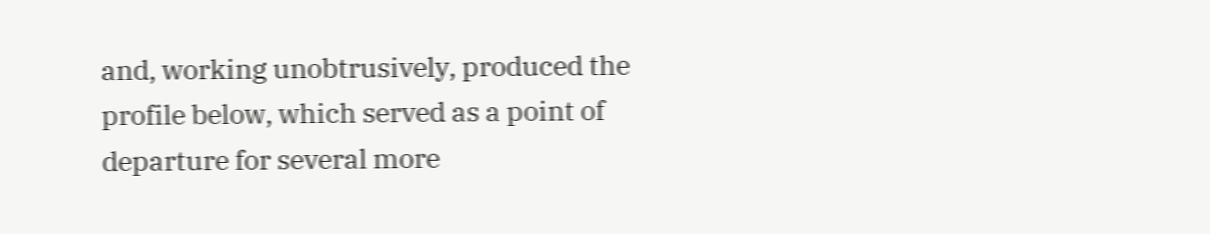and, working unobtrusively, produced the profile below, which served as a point of departure for several more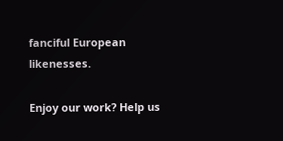fanciful European likenesses.

Enjoy our work? Help us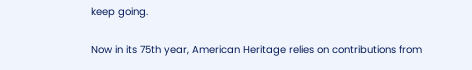keep going.

Now in its 75th year, American Heritage relies on contributions from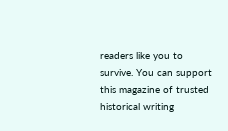readers like you to survive. You can support this magazine of trusted historical writing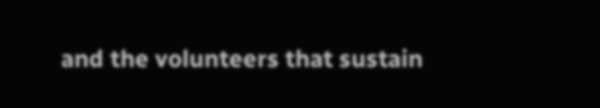and the volunteers that sustain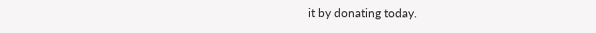it by donating today.